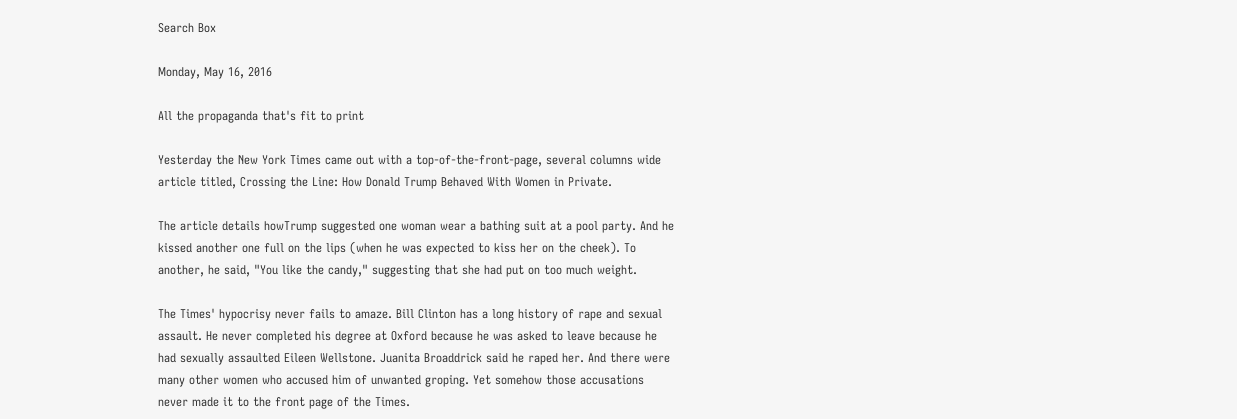Search Box

Monday, May 16, 2016

All the propaganda that's fit to print

Yesterday the New York Times came out with a top-of-the-front-page, several columns wide article titled, Crossing the Line: How Donald Trump Behaved With Women in Private.

The article details howTrump suggested one woman wear a bathing suit at a pool party. And he kissed another one full on the lips (when he was expected to kiss her on the cheek). To another, he said, "You like the candy," suggesting that she had put on too much weight.

The Times' hypocrisy never fails to amaze. Bill Clinton has a long history of rape and sexual assault. He never completed his degree at Oxford because he was asked to leave because he had sexually assaulted Eileen Wellstone. Juanita Broaddrick said he raped her. And there were many other women who accused him of unwanted groping. Yet somehow those accusations never made it to the front page of the Times.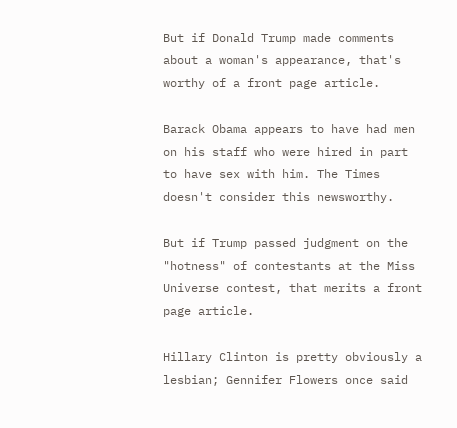But if Donald Trump made comments about a woman's appearance, that's worthy of a front page article.

Barack Obama appears to have had men on his staff who were hired in part to have sex with him. The Times doesn't consider this newsworthy.

But if Trump passed judgment on the "hotness" of contestants at the Miss Universe contest, that merits a front page article.

Hillary Clinton is pretty obviously a lesbian; Gennifer Flowers once said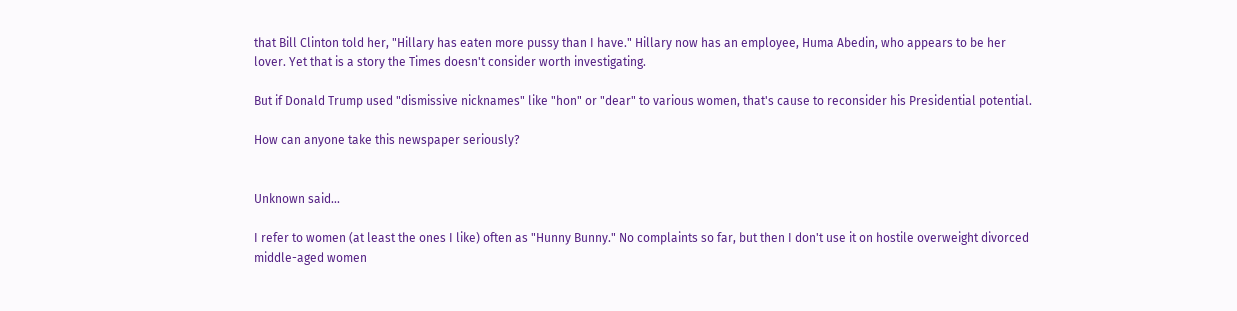that Bill Clinton told her, "Hillary has eaten more pussy than I have." Hillary now has an employee, Huma Abedin, who appears to be her lover. Yet that is a story the Times doesn't consider worth investigating.

But if Donald Trump used "dismissive nicknames" like "hon" or "dear" to various women, that's cause to reconsider his Presidential potential.

How can anyone take this newspaper seriously?


Unknown said...

I refer to women (at least the ones I like) often as "Hunny Bunny." No complaints so far, but then I don't use it on hostile overweight divorced middle-aged women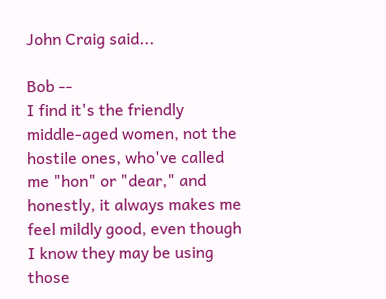John Craig said...

Bob --
I find it's the friendly middle-aged women, not the hostile ones, who've called me "hon" or "dear," and honestly, it always makes me feel mildly good, even though I know they may be using those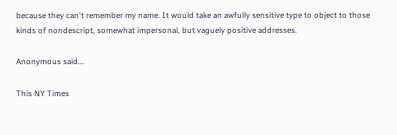because they can't remember my name. It would take an awfully sensitive type to object to those kinds of nondescript, somewhat impersonal, but vaguely positive addresses.

Anonymous said...

This NY Times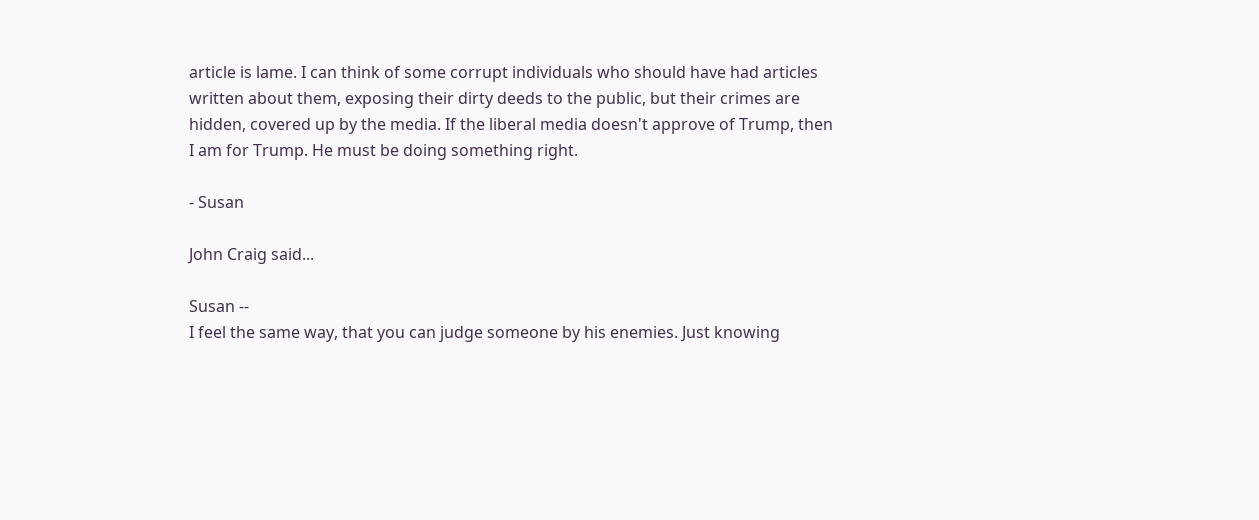article is lame. I can think of some corrupt individuals who should have had articles written about them, exposing their dirty deeds to the public, but their crimes are hidden, covered up by the media. If the liberal media doesn't approve of Trump, then I am for Trump. He must be doing something right.

- Susan

John Craig said...

Susan --
I feel the same way, that you can judge someone by his enemies. Just knowing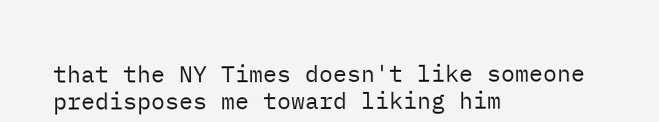that the NY Times doesn't like someone predisposes me toward liking him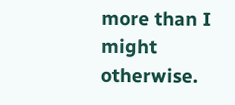more than I might otherwise.